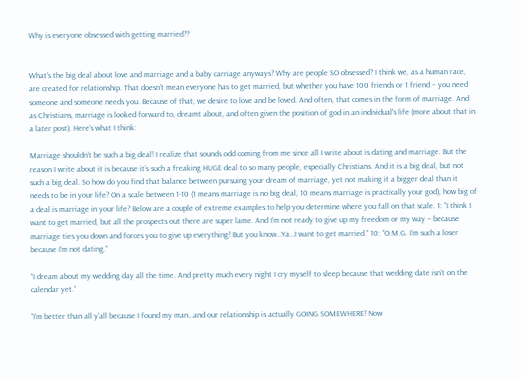Why is everyone obsessed with getting married??


What’s the big deal about love and marriage and a baby carriage anyways? Why are people SO obsessed? I think we, as a human race, are created for relationship. That doesn’t mean everyone has to get married, but whether you have 100 friends or 1 friend – you need someone and someone needs you. Because of that, we desire to love and be loved. And often, that comes in the form of marriage. And as Christians, marriage is looked forward to, dreamt about, and often given the position of god in an individual's life (more about that in a later post). Here’s what I think:

Marriage shouldn’t be such a big deal! I realize that sounds odd coming from me since all I write about is dating and marriage. But the reason I write about it is because it’s such a freaking HUGE deal to so many people, especially Christians. And it is a big deal, but not such a big deal. So how do you find that balance between pursuing your dream of marriage, yet not making it a bigger deal than it needs to be in your life? On a scale between 1-10 (1 means marriage is no big deal, 10 means marriage is practically your god), how big of a deal is marriage in your life? Below are a couple of extreme examples to help you determine where you fall on that scale. 1: “I think I want to get married, but all the prospects out there are super lame. And I’m not ready to give up my freedom or my way – because marriage ties you down and forces you to give up everything! But you know…Ya…I want to get married.” 10: “O.M.G. I’m such a loser because I’m not dating.”

“I dream about my wedding day all the time. And pretty much every night I cry myself to sleep because that wedding date isn’t on the calendar yet.”

“I’m better than all y’all because I found my man…and our relationship is actually GOING SOMEWHERE! Now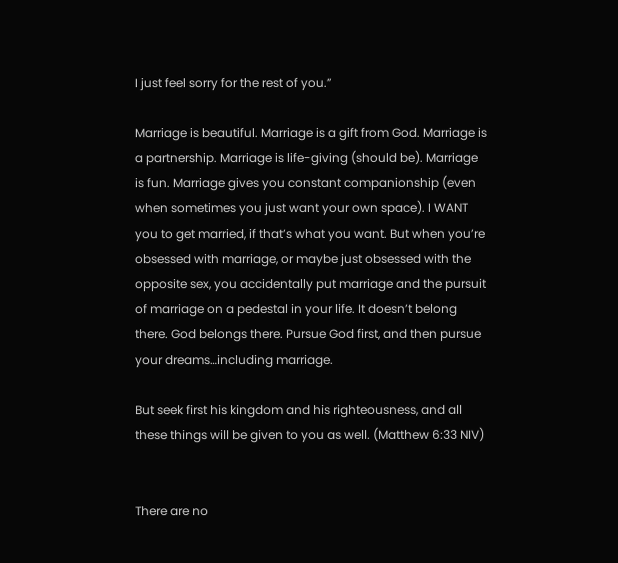I just feel sorry for the rest of you.”

Marriage is beautiful. Marriage is a gift from God. Marriage is a partnership. Marriage is life-giving (should be). Marriage is fun. Marriage gives you constant companionship (even when sometimes you just want your own space). I WANT you to get married, if that’s what you want. But when you’re obsessed with marriage, or maybe just obsessed with the opposite sex, you accidentally put marriage and the pursuit of marriage on a pedestal in your life. It doesn’t belong there. God belongs there. Pursue God first, and then pursue your dreams…including marriage.

But seek first his kingdom and his righteousness, and all these things will be given to you as well. (Matthew 6:33 NIV)


There are no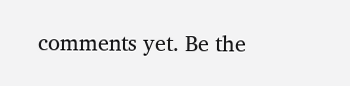comments yet. Be the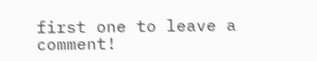first one to leave a comment!